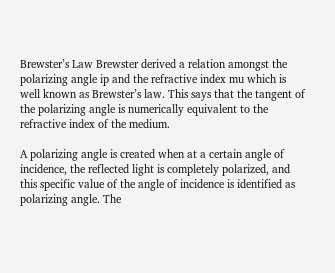Brewster’s Law Brewster derived a relation amongst the polarizing angle ip and the refractive index mu which is well known as Brewster’s law. This says that the tangent of the polarizing angle is numerically equivalent to the refractive index of the medium.

A polarizing angle is created when at a certain angle of incidence, the reflected light is completely polarized, and this specific value of the angle of incidence is identified as polarizing angle. The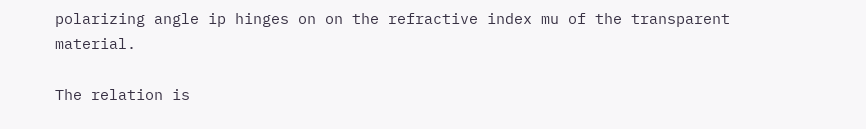polarizing angle ip hinges on on the refractive index mu of the transparent material.

The relation is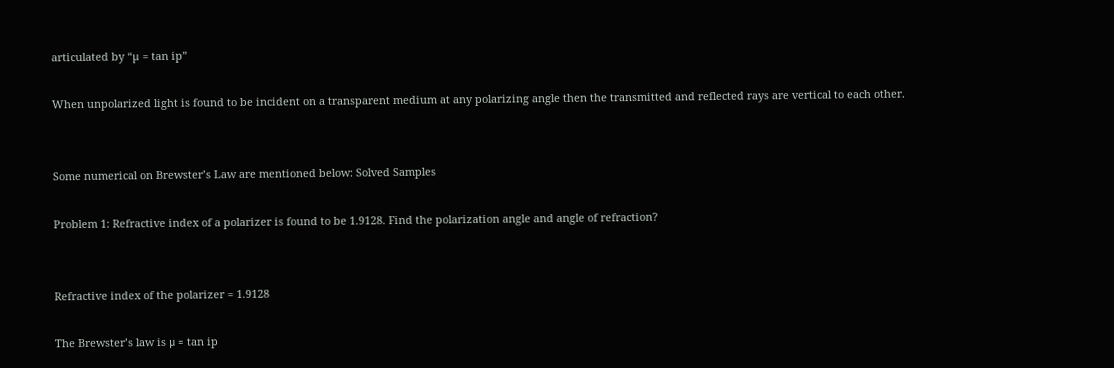articulated by “µ = tan ip”

When unpolarized light is found to be incident on a transparent medium at any polarizing angle then the transmitted and reflected rays are vertical to each other.


Some numerical on Brewster’s Law are mentioned below: Solved Samples

Problem 1: Refractive index of a polarizer is found to be 1.9128. Find the polarization angle and angle of refraction?


Refractive index of the polarizer = 1.9128

The Brewster’s law is μ = tan ip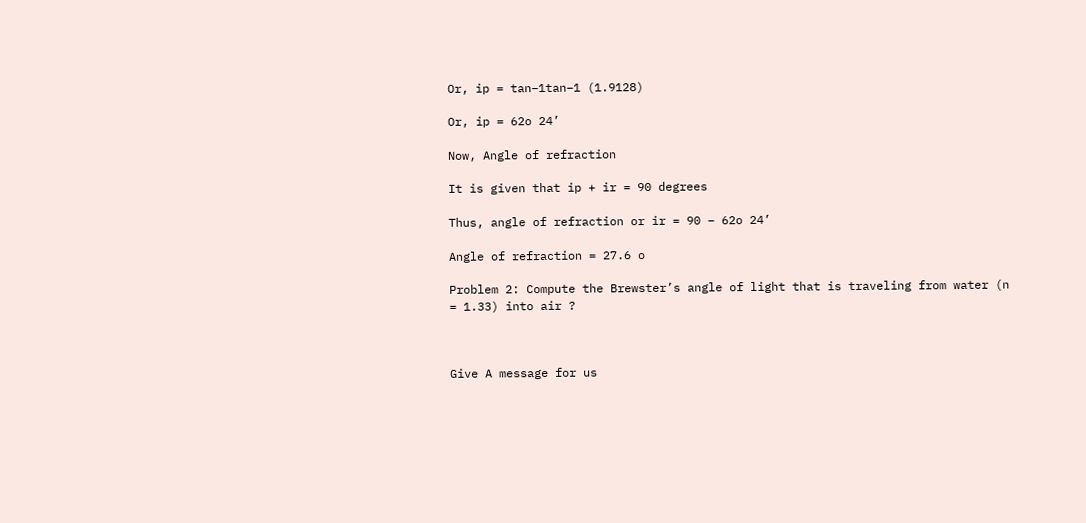Or, ip = tan−1tan−1 (1.9128)

Or, ip = 62o 24’

Now, Angle of refraction

It is given that ip + ir = 90 degrees

Thus, angle of refraction or ir = 90 – 62o 24’

Angle of refraction = 27.6 o

Problem 2: Compute the Brewster’s angle of light that is traveling from water (n = 1.33) into air ?



Give A message for us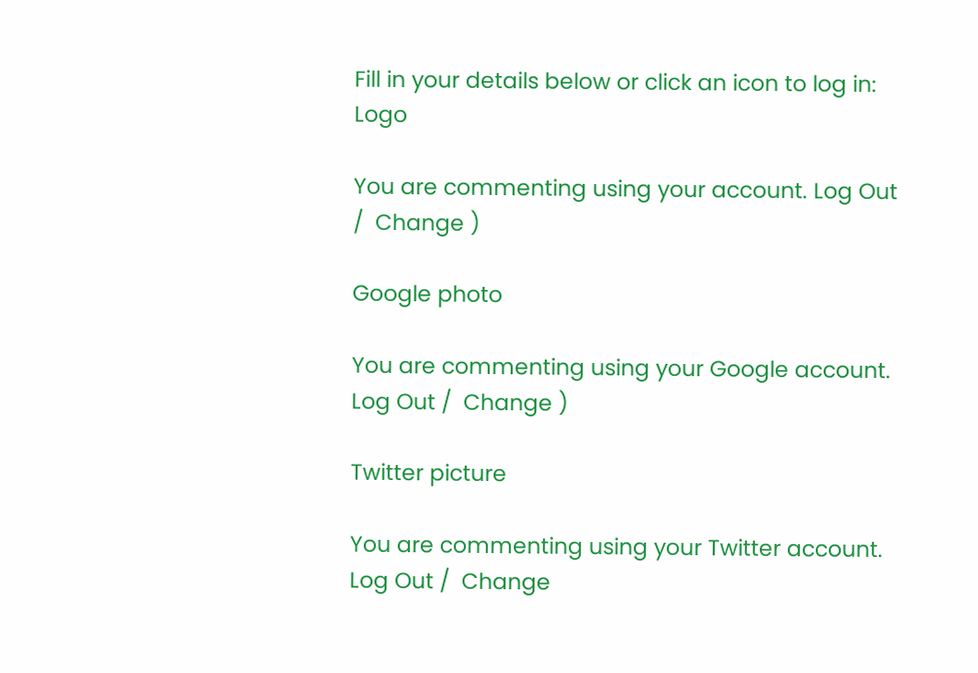Fill in your details below or click an icon to log in: Logo

You are commenting using your account. Log Out /  Change )

Google photo

You are commenting using your Google account. Log Out /  Change )

Twitter picture

You are commenting using your Twitter account. Log Out /  Change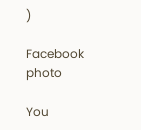)

Facebook photo

You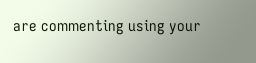are commenting using your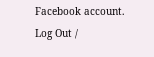Facebook account. Log Out /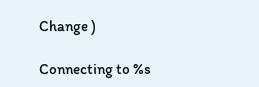Change )

Connecting to %s